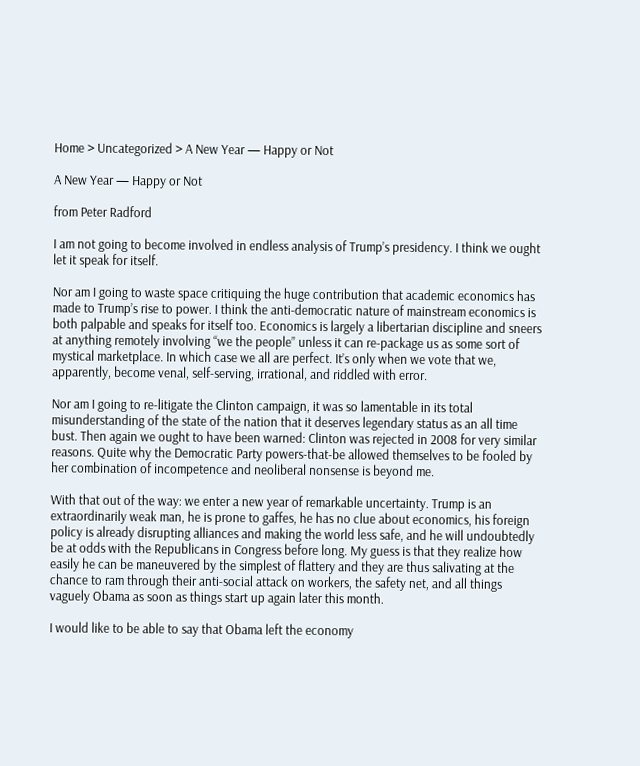Home > Uncategorized > A New Year — Happy or Not

A New Year — Happy or Not

from Peter Radford

I am not going to become involved in endless analysis of Trump’s presidency. I think we ought let it speak for itself.

Nor am I going to waste space critiquing the huge contribution that academic economics has made to Trump’s rise to power. I think the anti-democratic nature of mainstream economics is both palpable and speaks for itself too. Economics is largely a libertarian discipline and sneers at anything remotely involving “we the people” unless it can re-package us as some sort of mystical marketplace. In which case we all are perfect. It’s only when we vote that we, apparently, become venal, self-serving, irrational, and riddled with error.

Nor am I going to re-litigate the Clinton campaign, it was so lamentable in its total misunderstanding of the state of the nation that it deserves legendary status as an all time bust. Then again we ought to have been warned: Clinton was rejected in 2008 for very similar reasons. Quite why the Democratic Party powers-that-be allowed themselves to be fooled by her combination of incompetence and neoliberal nonsense is beyond me.

With that out of the way: we enter a new year of remarkable uncertainty. Trump is an extraordinarily weak man, he is prone to gaffes, he has no clue about economics, his foreign policy is already disrupting alliances and making the world less safe, and he will undoubtedly be at odds with the Republicans in Congress before long. My guess is that they realize how easily he can be maneuvered by the simplest of flattery and they are thus salivating at the chance to ram through their anti-social attack on workers, the safety net, and all things vaguely Obama as soon as things start up again later this month.

I would like to be able to say that Obama left the economy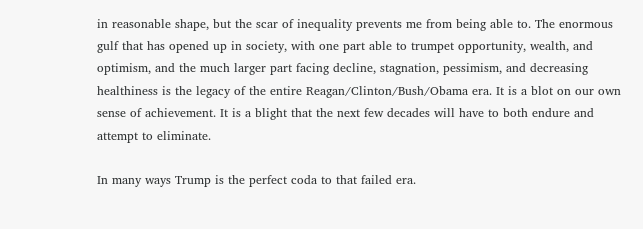in reasonable shape, but the scar of inequality prevents me from being able to. The enormous gulf that has opened up in society, with one part able to trumpet opportunity, wealth, and optimism, and the much larger part facing decline, stagnation, pessimism, and decreasing healthiness is the legacy of the entire Reagan/Clinton/Bush/Obama era. It is a blot on our own sense of achievement. It is a blight that the next few decades will have to both endure and attempt to eliminate.

In many ways Trump is the perfect coda to that failed era.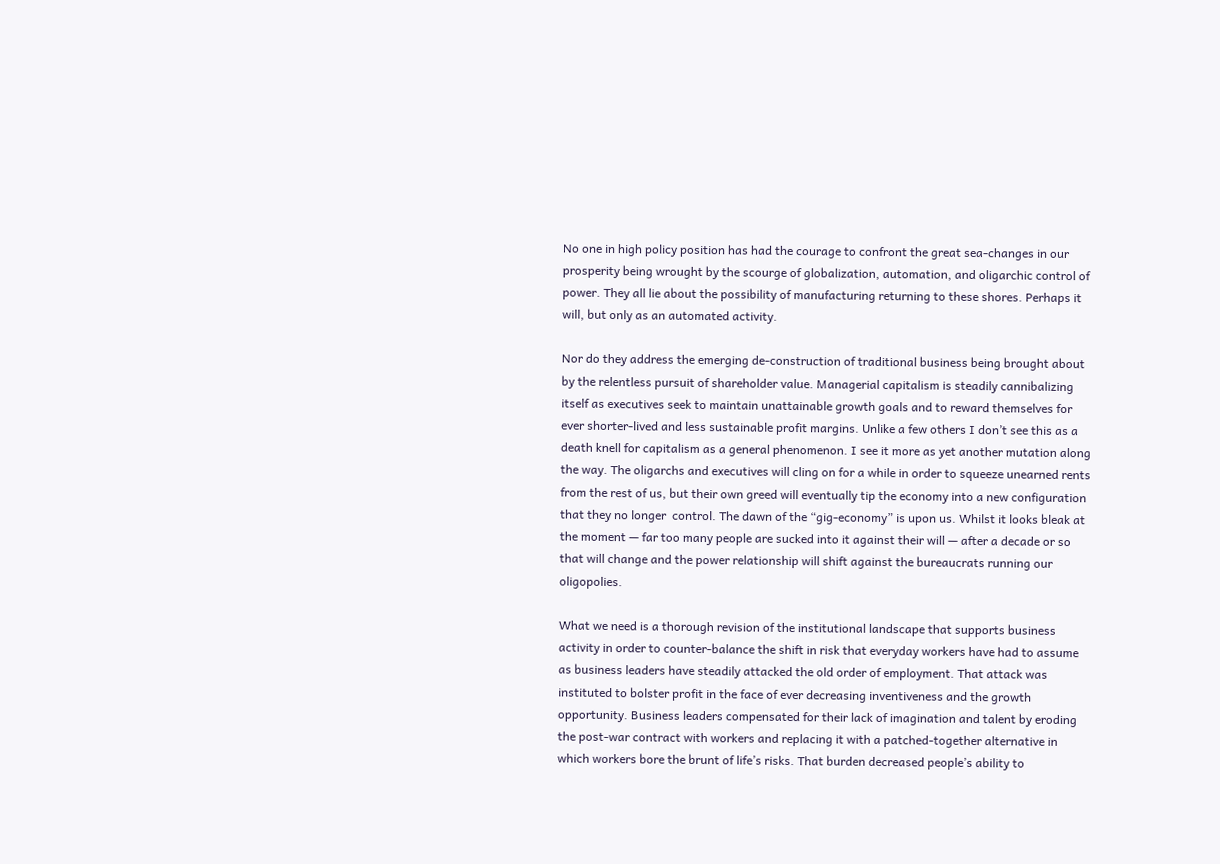No one in high policy position has had the courage to confront the great sea-changes in our prosperity being wrought by the scourge of globalization, automation, and oligarchic control of power. They all lie about the possibility of manufacturing returning to these shores. Perhaps it will, but only as an automated activity.

Nor do they address the emerging de-construction of traditional business being brought about by the relentless pursuit of shareholder value. Managerial capitalism is steadily cannibalizing itself as executives seek to maintain unattainable growth goals and to reward themselves for ever shorter-lived and less sustainable profit margins. Unlike a few others I don’t see this as a death knell for capitalism as a general phenomenon. I see it more as yet another mutation along the way. The oligarchs and executives will cling on for a while in order to squeeze unearned rents from the rest of us, but their own greed will eventually tip the economy into a new configuration that they no longer  control. The dawn of the “gig-economy” is upon us. Whilst it looks bleak at the moment — far too many people are sucked into it against their will — after a decade or so that will change and the power relationship will shift against the bureaucrats running our oligopolies.

What we need is a thorough revision of the institutional landscape that supports business activity in order to counter-balance the shift in risk that everyday workers have had to assume as business leaders have steadily attacked the old order of employment. That attack was instituted to bolster profit in the face of ever decreasing inventiveness and the growth opportunity. Business leaders compensated for their lack of imagination and talent by eroding the post-war contract with workers and replacing it with a patched-together alternative in which workers bore the brunt of life’s risks. That burden decreased people’s ability to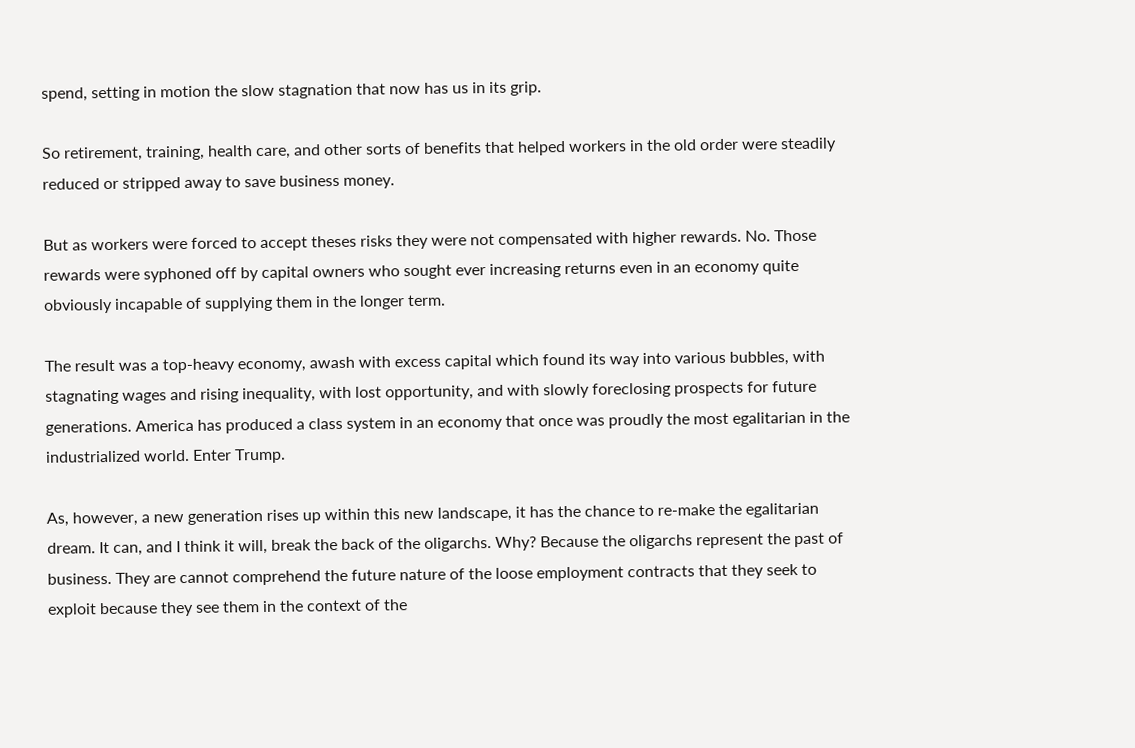spend, setting in motion the slow stagnation that now has us in its grip.

So retirement, training, health care, and other sorts of benefits that helped workers in the old order were steadily reduced or stripped away to save business money.

But as workers were forced to accept theses risks they were not compensated with higher rewards. No. Those rewards were syphoned off by capital owners who sought ever increasing returns even in an economy quite obviously incapable of supplying them in the longer term.

The result was a top-heavy economy, awash with excess capital which found its way into various bubbles, with stagnating wages and rising inequality, with lost opportunity, and with slowly foreclosing prospects for future generations. America has produced a class system in an economy that once was proudly the most egalitarian in the industrialized world. Enter Trump.

As, however, a new generation rises up within this new landscape, it has the chance to re-make the egalitarian dream. It can, and I think it will, break the back of the oligarchs. Why? Because the oligarchs represent the past of business. They are cannot comprehend the future nature of the loose employment contracts that they seek to exploit because they see them in the context of the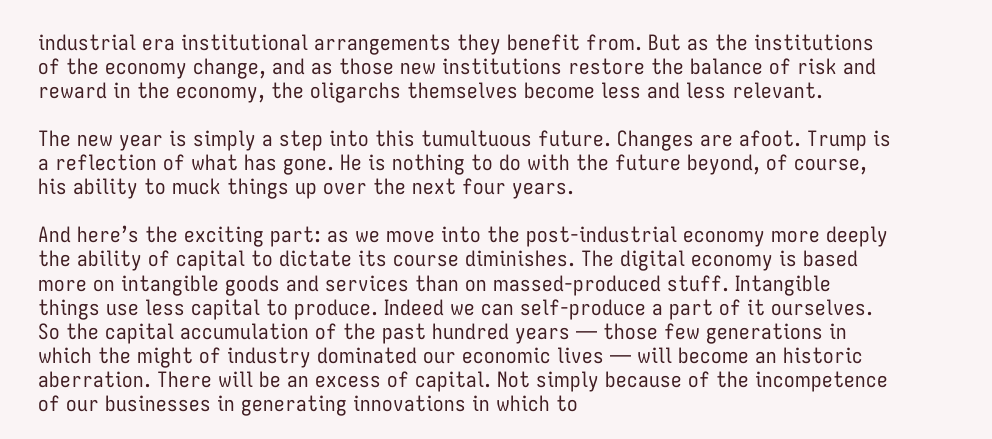industrial era institutional arrangements they benefit from. But as the institutions of the economy change, and as those new institutions restore the balance of risk and reward in the economy, the oligarchs themselves become less and less relevant.

The new year is simply a step into this tumultuous future. Changes are afoot. Trump is a reflection of what has gone. He is nothing to do with the future beyond, of course, his ability to muck things up over the next four years.

And here’s the exciting part: as we move into the post-industrial economy more deeply the ability of capital to dictate its course diminishes. The digital economy is based more on intangible goods and services than on massed-produced stuff. Intangible things use less capital to produce. Indeed we can self-produce a part of it ourselves. So the capital accumulation of the past hundred years — those few generations in which the might of industry dominated our economic lives — will become an historic aberration. There will be an excess of capital. Not simply because of the incompetence of our businesses in generating innovations in which to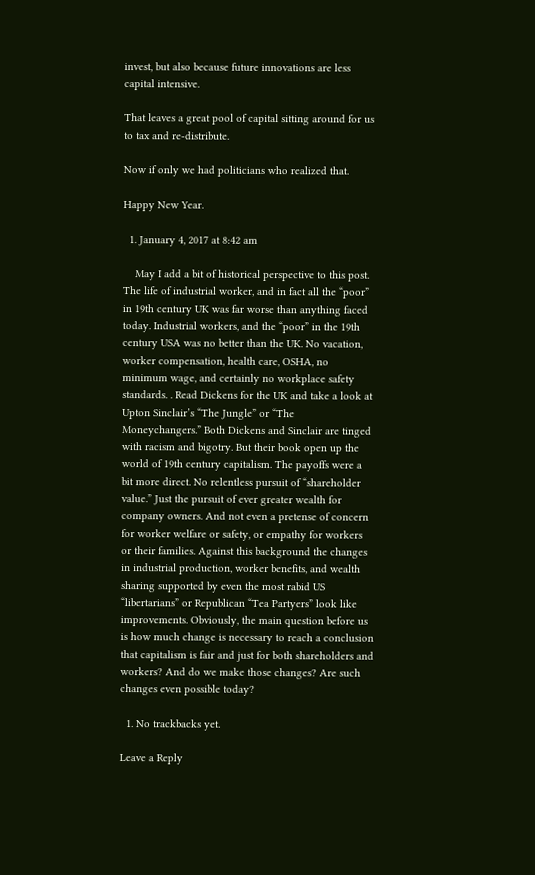invest, but also because future innovations are less capital intensive.

That leaves a great pool of capital sitting around for us to tax and re-distribute.

Now if only we had politicians who realized that.

Happy New Year.

  1. January 4, 2017 at 8:42 am

    May I add a bit of historical perspective to this post. The life of industrial worker, and in fact all the “poor” in 19th century UK was far worse than anything faced today. Industrial workers, and the “poor” in the 19th century USA was no better than the UK. No vacation, worker compensation, health care, OSHA, no minimum wage, and certainly no workplace safety standards. . Read Dickens for the UK and take a look at Upton Sinclair’s “The Jungle” or “The Moneychangers.” Both Dickens and Sinclair are tinged with racism and bigotry. But their book open up the world of 19th century capitalism. The payoffs were a bit more direct. No relentless pursuit of “shareholder value.” Just the pursuit of ever greater wealth for company owners. And not even a pretense of concern for worker welfare or safety, or empathy for workers or their families. Against this background the changes in industrial production, worker benefits, and wealth sharing supported by even the most rabid US “libertarians” or Republican “Tea Partyers” look like improvements. Obviously, the main question before us is how much change is necessary to reach a conclusion that capitalism is fair and just for both shareholders and workers? And do we make those changes? Are such changes even possible today?

  1. No trackbacks yet.

Leave a Reply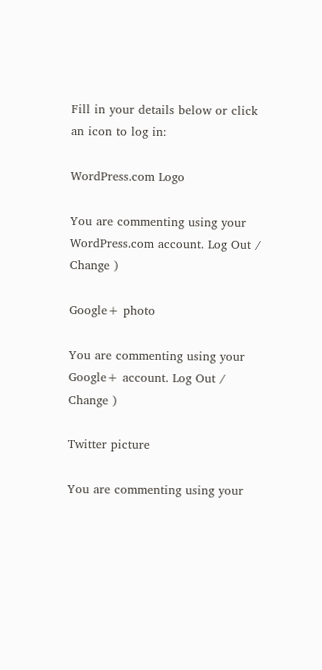Fill in your details below or click an icon to log in:

WordPress.com Logo

You are commenting using your WordPress.com account. Log Out /  Change )

Google+ photo

You are commenting using your Google+ account. Log Out /  Change )

Twitter picture

You are commenting using your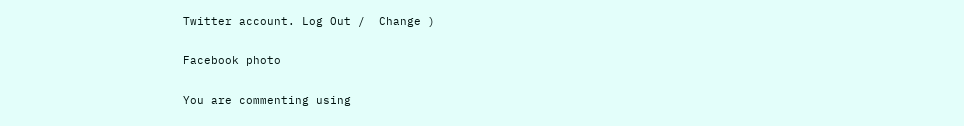Twitter account. Log Out /  Change )

Facebook photo

You are commenting using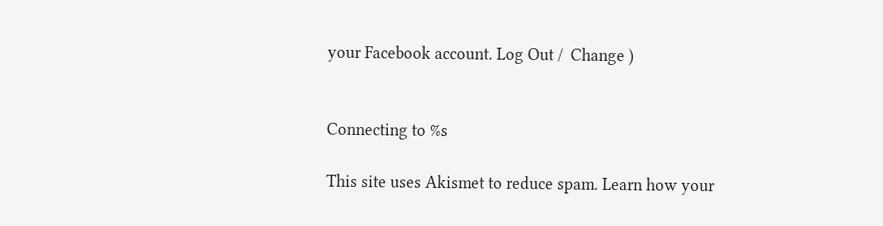your Facebook account. Log Out /  Change )


Connecting to %s

This site uses Akismet to reduce spam. Learn how your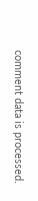comment data is processed.